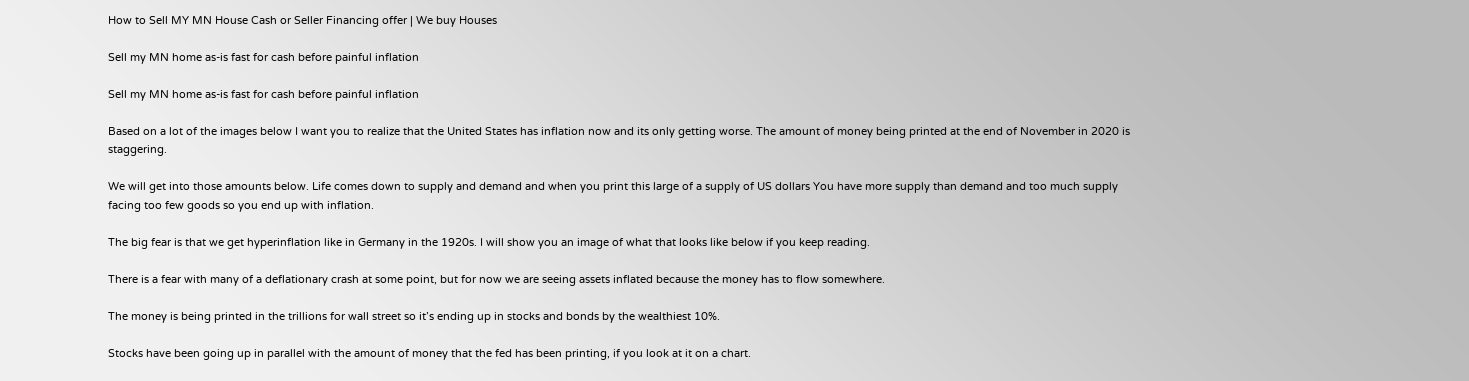How to Sell MY MN House Cash or Seller Financing offer | We buy Houses

Sell my MN home as-is fast for cash before painful inflation

Sell my MN home as-is fast for cash before painful inflation

Based on a lot of the images below I want you to realize that the United States has inflation now and its only getting worse. The amount of money being printed at the end of November in 2020 is staggering.

We will get into those amounts below. Life comes down to supply and demand and when you print this large of a supply of US dollars You have more supply than demand and too much supply facing too few goods so you end up with inflation.

The big fear is that we get hyperinflation like in Germany in the 1920s. I will show you an image of what that looks like below if you keep reading.

There is a fear with many of a deflationary crash at some point, but for now we are seeing assets inflated because the money has to flow somewhere.

The money is being printed in the trillions for wall street so it’s ending up in stocks and bonds by the wealthiest 10%.

Stocks have been going up in parallel with the amount of money that the fed has been printing, if you look at it on a chart.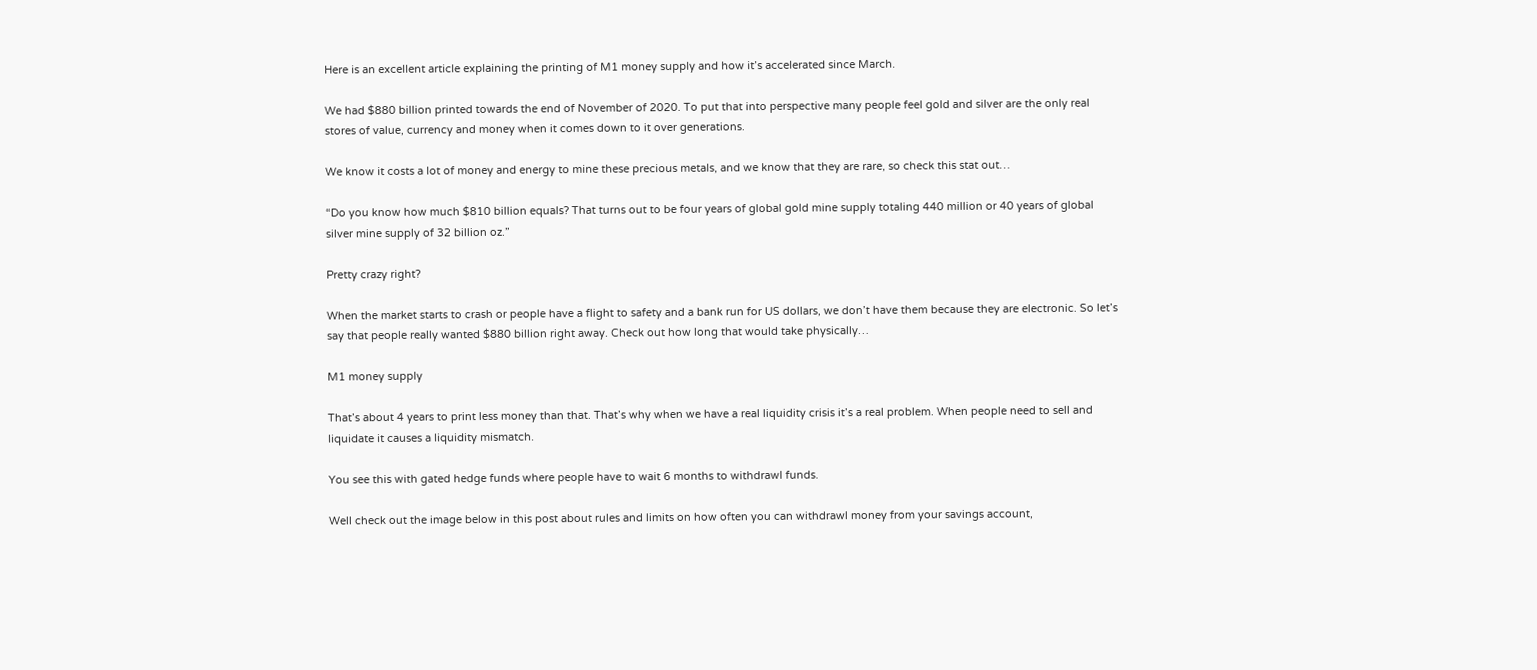Here is an excellent article explaining the printing of M1 money supply and how it’s accelerated since March.

We had $880 billion printed towards the end of November of 2020. To put that into perspective many people feel gold and silver are the only real stores of value, currency and money when it comes down to it over generations.

We know it costs a lot of money and energy to mine these precious metals, and we know that they are rare, so check this stat out…

“Do you know how much $810 billion equals? That turns out to be four years of global gold mine supply totaling 440 million or 40 years of global silver mine supply of 32 billion oz.”

Pretty crazy right?

When the market starts to crash or people have a flight to safety and a bank run for US dollars, we don’t have them because they are electronic. So let’s say that people really wanted $880 billion right away. Check out how long that would take physically…

M1 money supply

That’s about 4 years to print less money than that. That’s why when we have a real liquidity crisis it’s a real problem. When people need to sell and liquidate it causes a liquidity mismatch.

You see this with gated hedge funds where people have to wait 6 months to withdrawl funds.

Well check out the image below in this post about rules and limits on how often you can withdrawl money from your savings account,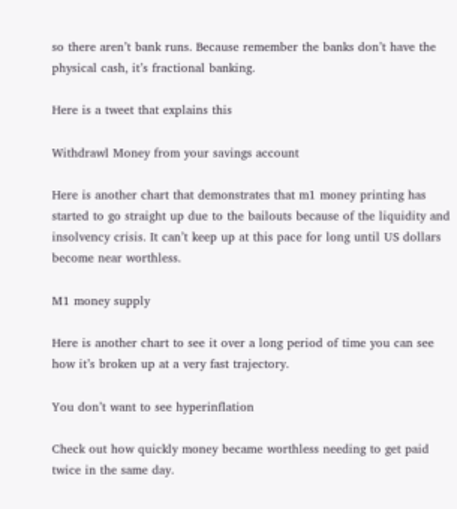so there aren’t bank runs. Because remember the banks don’t have the physical cash, it’s fractional banking.

Here is a tweet that explains this

Withdrawl Money from your savings account

Here is another chart that demonstrates that m1 money printing has started to go straight up due to the bailouts because of the liquidity and insolvency crisis. It can’t keep up at this pace for long until US dollars become near worthless.

M1 money supply

Here is another chart to see it over a long period of time you can see how it’s broken up at a very fast trajectory.

You don’t want to see hyperinflation

Check out how quickly money became worthless needing to get paid twice in the same day.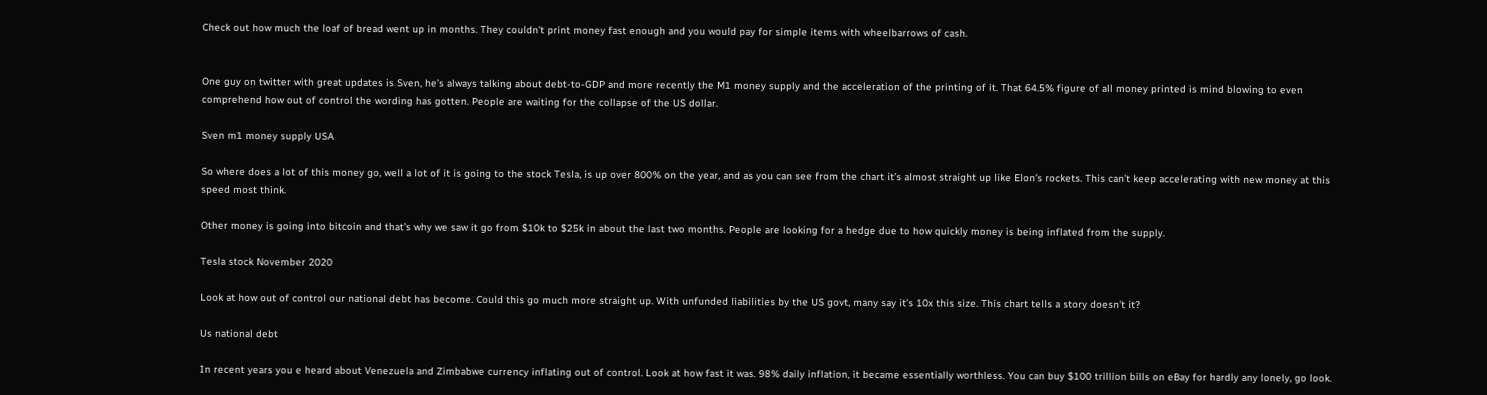Check out how much the loaf of bread went up in months. They couldn’t print money fast enough and you would pay for simple items with wheelbarrows of cash.


One guy on twitter with great updates is Sven, he’s always talking about debt-to-GDP and more recently the M1 money supply and the acceleration of the printing of it. That 64.5% figure of all money printed is mind blowing to even comprehend how out of control the wording has gotten. People are waiting for the collapse of the US dollar.

Sven m1 money supply USA

So where does a lot of this money go, well a lot of it is going to the stock Tesla, is up over 800% on the year, and as you can see from the chart it’s almost straight up like Elon’s rockets. This can’t keep accelerating with new money at this speed most think.

Other money is going into bitcoin and that’s why we saw it go from $10k to $25k in about the last two months. People are looking for a hedge due to how quickly money is being inflated from the supply.

Tesla stock November 2020

Look at how out of control our national debt has become. Could this go much more straight up. With unfunded liabilities by the US govt, many say it’s 10x this size. This chart tells a story doesn’t it?

Us national debt

In recent years you e heard about Venezuela and Zimbabwe currency inflating out of control. Look at how fast it was. 98% daily inflation, it became essentially worthless. You can buy $100 trillion bills on eBay for hardly any lonely, go look.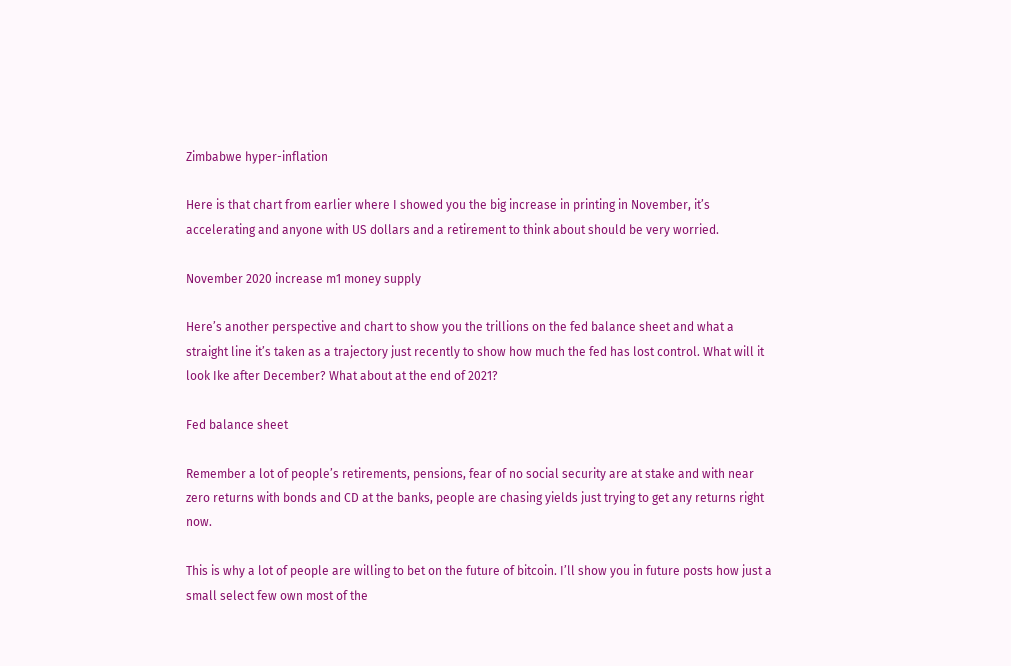Zimbabwe hyper-inflation

Here is that chart from earlier where I showed you the big increase in printing in November, it’s accelerating and anyone with US dollars and a retirement to think about should be very worried.

November 2020 increase m1 money supply

Here’s another perspective and chart to show you the trillions on the fed balance sheet and what a straight line it’s taken as a trajectory just recently to show how much the fed has lost control. What will it look Ike after December? What about at the end of 2021?

Fed balance sheet

Remember a lot of people’s retirements, pensions, fear of no social security are at stake and with near zero returns with bonds and CD at the banks, people are chasing yields just trying to get any returns right now.

This is why a lot of people are willing to bet on the future of bitcoin. I’ll show you in future posts how just a small select few own most of the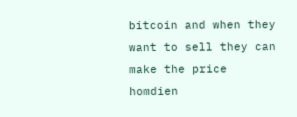bitcoin and when they want to sell they can make the price homdien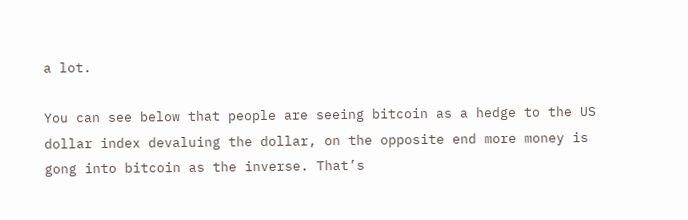a lot.

You can see below that people are seeing bitcoin as a hedge to the US dollar index devaluing the dollar, on the opposite end more money is gong into bitcoin as the inverse. That’s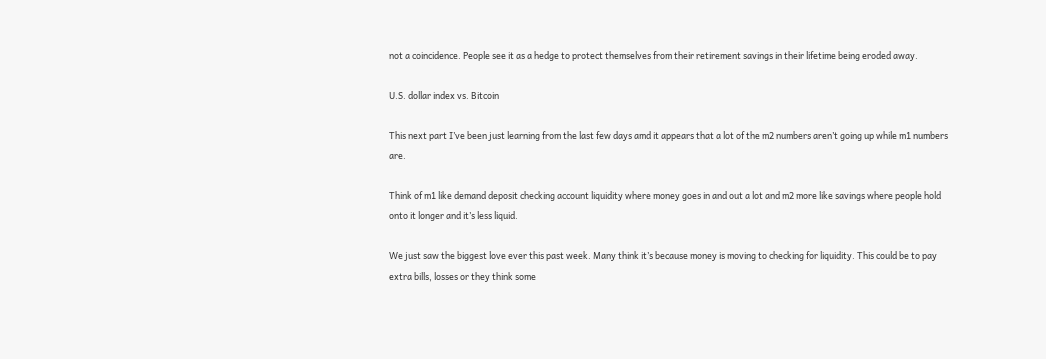not a coincidence. People see it as a hedge to protect themselves from their retirement savings in their lifetime being eroded away.

U.S. dollar index vs. Bitcoin

This next part I’ve been just learning from the last few days amd it appears that a lot of the m2 numbers aren’t going up while m1 numbers are.

Think of m1 like demand deposit checking account liquidity where money goes in and out a lot and m2 more like savings where people hold onto it longer and it’s less liquid.

We just saw the biggest love ever this past week. Many think it’s because money is moving to checking for liquidity. This could be to pay extra bills, losses or they think some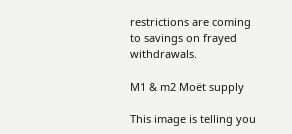restrictions are coming to savings on frayed withdrawals.

M1 & m2 Moët supply

This image is telling you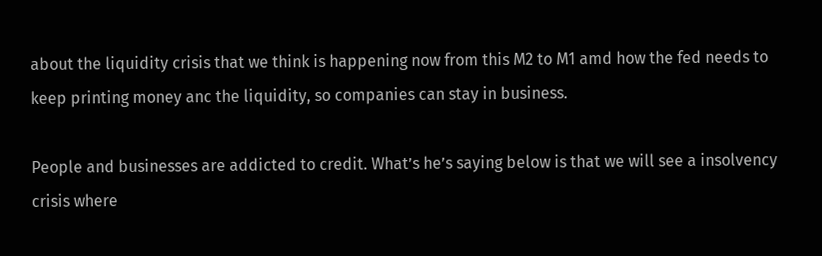about the liquidity crisis that we think is happening now from this M2 to M1 amd how the fed needs to keep printing money anc the liquidity, so companies can stay in business.

People and businesses are addicted to credit. What’s he’s saying below is that we will see a insolvency crisis where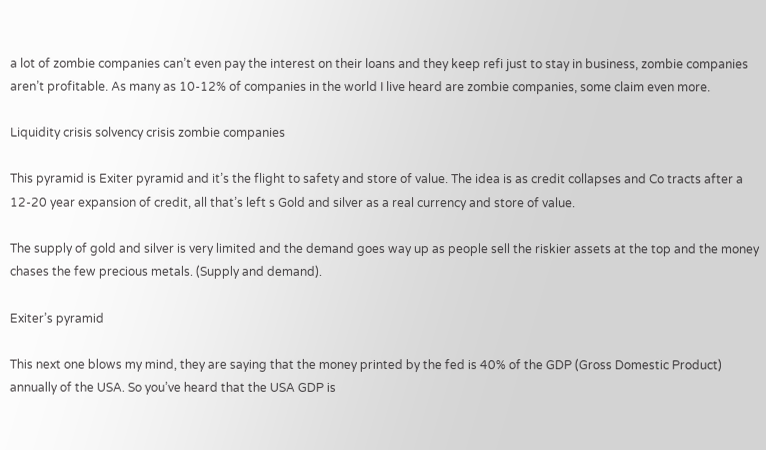a lot of zombie companies can’t even pay the interest on their loans and they keep refi just to stay in business, zombie companies aren’t profitable. As many as 10-12% of companies in the world I live heard are zombie companies, some claim even more.

Liquidity crisis solvency crisis zombie companies

This pyramid is Exiter pyramid and it’s the flight to safety and store of value. The idea is as credit collapses and Co tracts after a 12-20 year expansion of credit, all that’s left s Gold and silver as a real currency and store of value.

The supply of gold and silver is very limited and the demand goes way up as people sell the riskier assets at the top and the money chases the few precious metals. (Supply and demand).

Exiter’s pyramid

This next one blows my mind, they are saying that the money printed by the fed is 40% of the GDP (Gross Domestic Product) annually of the USA. So you’ve heard that the USA GDP is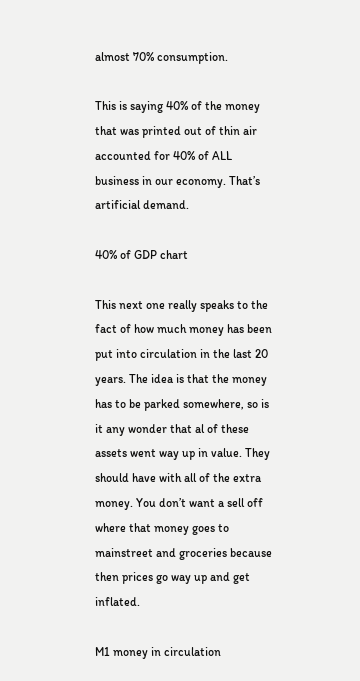almost 70% consumption.

This is saying 40% of the money that was printed out of thin air accounted for 40% of ALL business in our economy. That’s artificial demand.

40% of GDP chart

This next one really speaks to the fact of how much money has been put into circulation in the last 20 years. The idea is that the money has to be parked somewhere, so is it any wonder that al of these assets went way up in value. They should have with all of the extra money. You don’t want a sell off where that money goes to mainstreet and groceries because then prices go way up and get inflated.

M1 money in circulation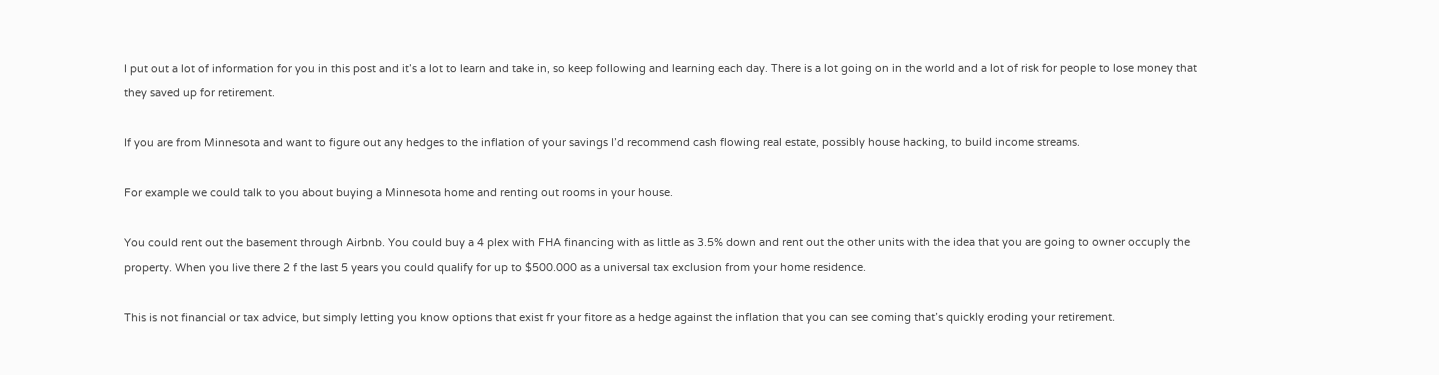I put out a lot of information for you in this post and it’s a lot to learn and take in, so keep following and learning each day. There is a lot going on in the world and a lot of risk for people to lose money that they saved up for retirement.

If you are from Minnesota and want to figure out any hedges to the inflation of your savings I’d recommend cash flowing real estate, possibly house hacking, to build income streams.

For example we could talk to you about buying a Minnesota home and renting out rooms in your house.

You could rent out the basement through Airbnb. You could buy a 4 plex with FHA financing with as little as 3.5% down and rent out the other units with the idea that you are going to owner occuply the property. When you live there 2 f the last 5 years you could qualify for up to $500.000 as a universal tax exclusion from your home residence.

This is not financial or tax advice, but simply letting you know options that exist fr your fitore as a hedge against the inflation that you can see coming that’s quickly eroding your retirement.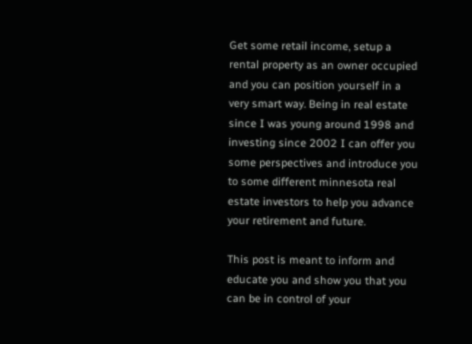Get some retail income, setup a rental property as an owner occupied and you can position yourself in a very smart way. Being in real estate since I was young around 1998 and investing since 2002 I can offer you some perspectives and introduce you to some different minnesota real estate investors to help you advance your retirement and future.

This post is meant to inform and educate you and show you that you can be in control of your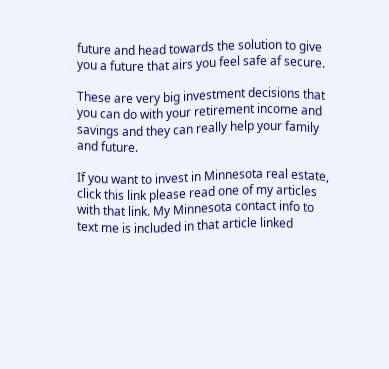future and head towards the solution to give you a future that airs you feel safe af secure.

These are very big investment decisions that you can do with your retirement income and savings and they can really help your family and future.

If you want to invest in Minnesota real estate, click this link please read one of my articles with that link. My Minnesota contact info to text me is included in that article linked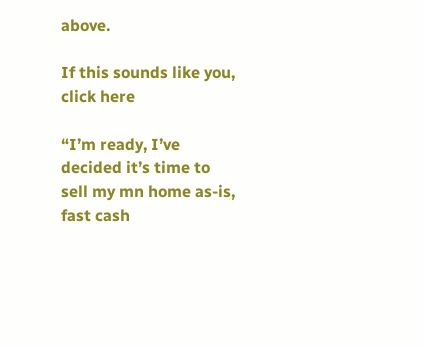above.

If this sounds like you, click here

“I’m ready, I’ve decided it’s time to sell my mn home as-is, fast cash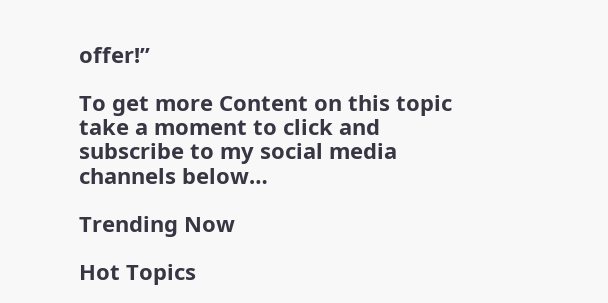offer!”

To get more Content on this topic take a moment to click and subscribe to my social media channels below…

Trending Now

Hot Topics